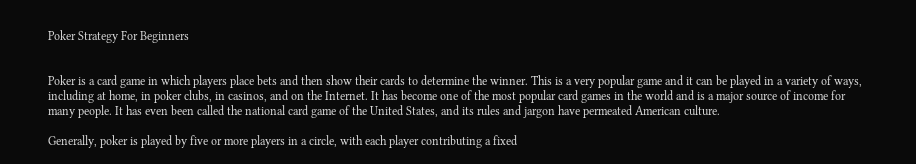Poker Strategy For Beginners


Poker is a card game in which players place bets and then show their cards to determine the winner. This is a very popular game and it can be played in a variety of ways, including at home, in poker clubs, in casinos, and on the Internet. It has become one of the most popular card games in the world and is a major source of income for many people. It has even been called the national card game of the United States, and its rules and jargon have permeated American culture.

Generally, poker is played by five or more players in a circle, with each player contributing a fixed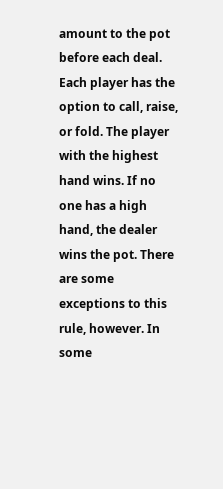amount to the pot before each deal. Each player has the option to call, raise, or fold. The player with the highest hand wins. If no one has a high hand, the dealer wins the pot. There are some exceptions to this rule, however. In some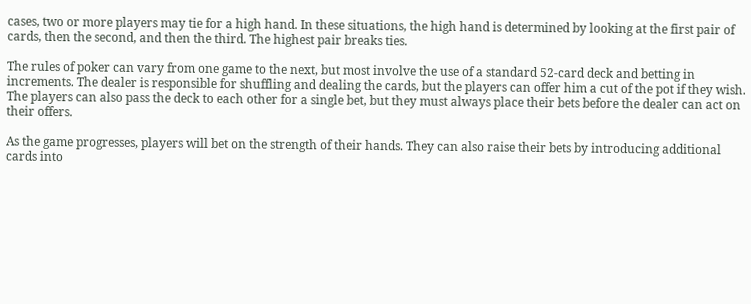cases, two or more players may tie for a high hand. In these situations, the high hand is determined by looking at the first pair of cards, then the second, and then the third. The highest pair breaks ties.

The rules of poker can vary from one game to the next, but most involve the use of a standard 52-card deck and betting in increments. The dealer is responsible for shuffling and dealing the cards, but the players can offer him a cut of the pot if they wish. The players can also pass the deck to each other for a single bet, but they must always place their bets before the dealer can act on their offers.

As the game progresses, players will bet on the strength of their hands. They can also raise their bets by introducing additional cards into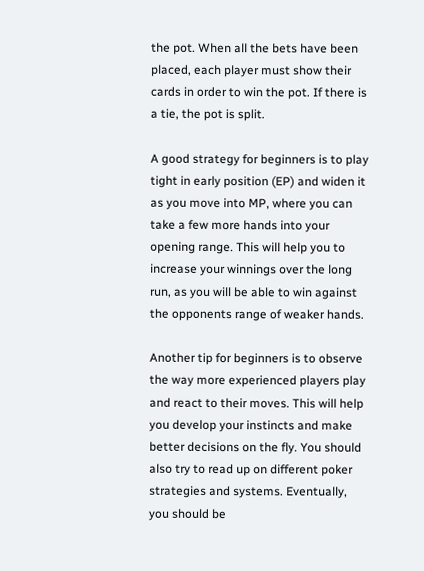the pot. When all the bets have been placed, each player must show their cards in order to win the pot. If there is a tie, the pot is split.

A good strategy for beginners is to play tight in early position (EP) and widen it as you move into MP, where you can take a few more hands into your opening range. This will help you to increase your winnings over the long run, as you will be able to win against the opponents range of weaker hands.

Another tip for beginners is to observe the way more experienced players play and react to their moves. This will help you develop your instincts and make better decisions on the fly. You should also try to read up on different poker strategies and systems. Eventually, you should be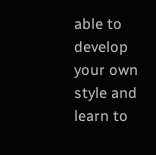able to develop your own style and learn to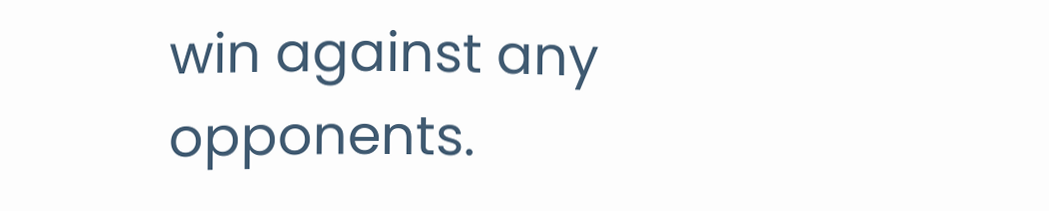win against any opponents.